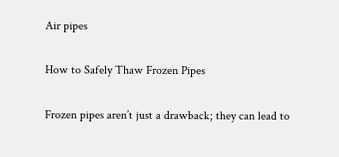Air pipes

How to Safely Thaw Frozen Pipes

Frozen pipes aren’t just a drawback; they can lead to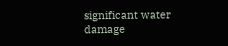significant water damage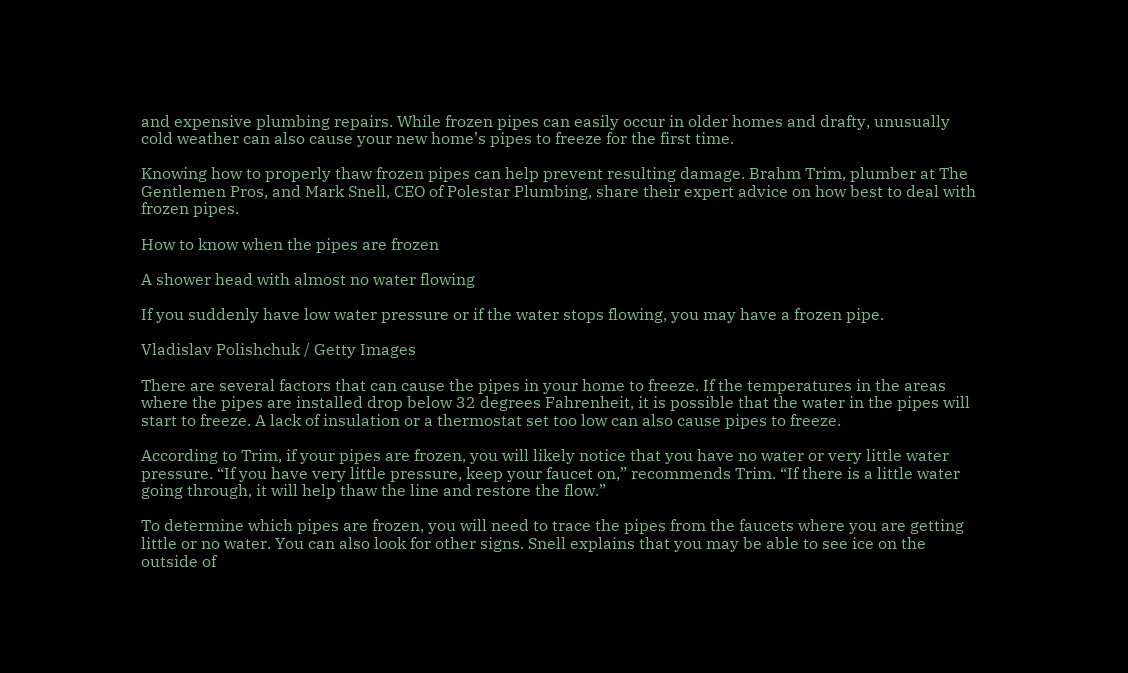and expensive plumbing repairs. While frozen pipes can easily occur in older homes and drafty, unusually cold weather can also cause your new home’s pipes to freeze for the first time.

Knowing how to properly thaw frozen pipes can help prevent resulting damage. Brahm Trim, plumber at The Gentlemen Pros, and Mark Snell, CEO of Polestar Plumbing, share their expert advice on how best to deal with frozen pipes.

How to know when the pipes are frozen

A shower head with almost no water flowing

If you suddenly have low water pressure or if the water stops flowing, you may have a frozen pipe.

Vladislav Polishchuk / Getty Images

There are several factors that can cause the pipes in your home to freeze. If the temperatures in the areas where the pipes are installed drop below 32 degrees Fahrenheit, it is possible that the water in the pipes will start to freeze. A lack of insulation or a thermostat set too low can also cause pipes to freeze.

According to Trim, if your pipes are frozen, you will likely notice that you have no water or very little water pressure. “If you have very little pressure, keep your faucet on,” recommends Trim. “If there is a little water going through, it will help thaw the line and restore the flow.”

To determine which pipes are frozen, you will need to trace the pipes from the faucets where you are getting little or no water. You can also look for other signs. Snell explains that you may be able to see ice on the outside of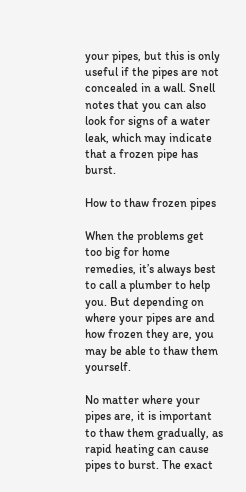your pipes, but this is only useful if the pipes are not concealed in a wall. Snell notes that you can also look for signs of a water leak, which may indicate that a frozen pipe has burst.

How to thaw frozen pipes

When the problems get too big for home remedies, it’s always best to call a plumber to help you. But depending on where your pipes are and how frozen they are, you may be able to thaw them yourself.

No matter where your pipes are, it is important to thaw them gradually, as rapid heating can cause pipes to burst. The exact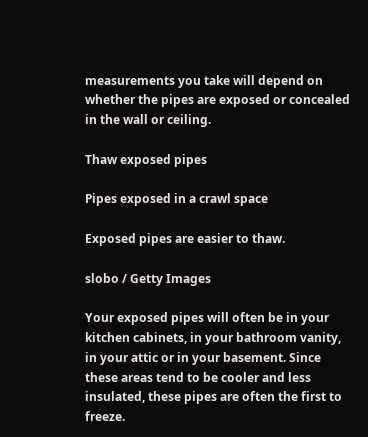measurements you take will depend on whether the pipes are exposed or concealed in the wall or ceiling.

Thaw exposed pipes

Pipes exposed in a crawl space

Exposed pipes are easier to thaw.

slobo / Getty Images

Your exposed pipes will often be in your kitchen cabinets, in your bathroom vanity, in your attic or in your basement. Since these areas tend to be cooler and less insulated, these pipes are often the first to freeze.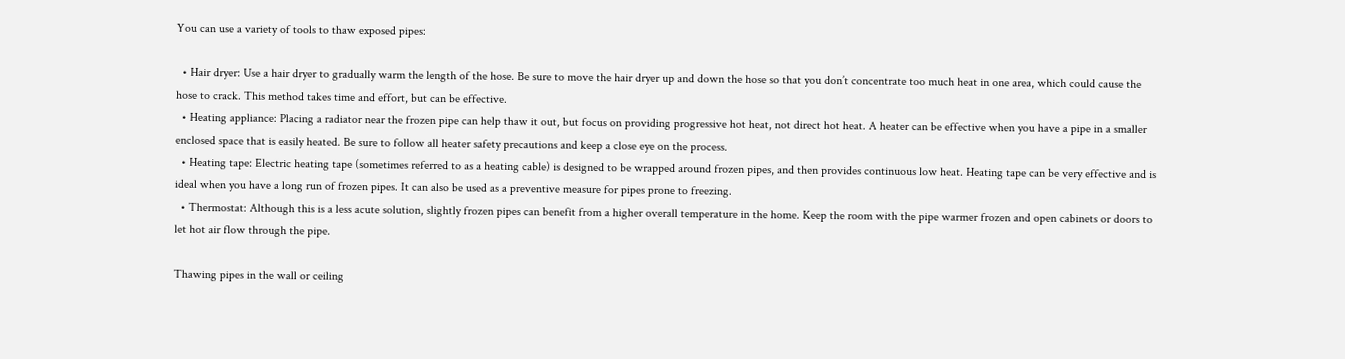You can use a variety of tools to thaw exposed pipes:

  • Hair dryer: Use a hair dryer to gradually warm the length of the hose. Be sure to move the hair dryer up and down the hose so that you don’t concentrate too much heat in one area, which could cause the hose to crack. This method takes time and effort, but can be effective.
  • Heating appliance: Placing a radiator near the frozen pipe can help thaw it out, but focus on providing progressive hot heat, not direct hot heat. A heater can be effective when you have a pipe in a smaller enclosed space that is easily heated. Be sure to follow all heater safety precautions and keep a close eye on the process.
  • Heating tape: Electric heating tape (sometimes referred to as a heating cable) is designed to be wrapped around frozen pipes, and then provides continuous low heat. Heating tape can be very effective and is ideal when you have a long run of frozen pipes. It can also be used as a preventive measure for pipes prone to freezing.
  • Thermostat: Although this is a less acute solution, slightly frozen pipes can benefit from a higher overall temperature in the home. Keep the room with the pipe warmer frozen and open cabinets or doors to let hot air flow through the pipe.

Thawing pipes in the wall or ceiling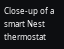Close-up of a smart Nest thermostat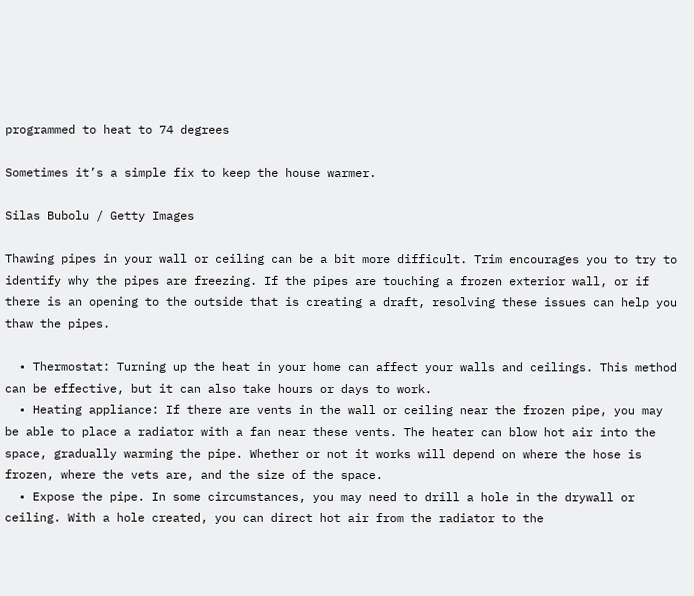programmed to heat to 74 degrees

Sometimes it’s a simple fix to keep the house warmer.

Silas Bubolu / Getty Images

Thawing pipes in your wall or ceiling can be a bit more difficult. Trim encourages you to try to identify why the pipes are freezing. If the pipes are touching a frozen exterior wall, or if there is an opening to the outside that is creating a draft, resolving these issues can help you thaw the pipes.

  • Thermostat: Turning up the heat in your home can affect your walls and ceilings. This method can be effective, but it can also take hours or days to work.
  • Heating appliance: If there are vents in the wall or ceiling near the frozen pipe, you may be able to place a radiator with a fan near these vents. The heater can blow hot air into the space, gradually warming the pipe. Whether or not it works will depend on where the hose is frozen, where the vets are, and the size of the space.
  • Expose the pipe. In some circumstances, you may need to drill a hole in the drywall or ceiling. With a hole created, you can direct hot air from the radiator to the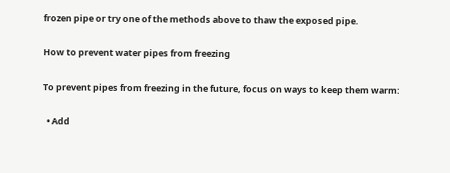frozen pipe or try one of the methods above to thaw the exposed pipe.

How to prevent water pipes from freezing

To prevent pipes from freezing in the future, focus on ways to keep them warm:

  • Add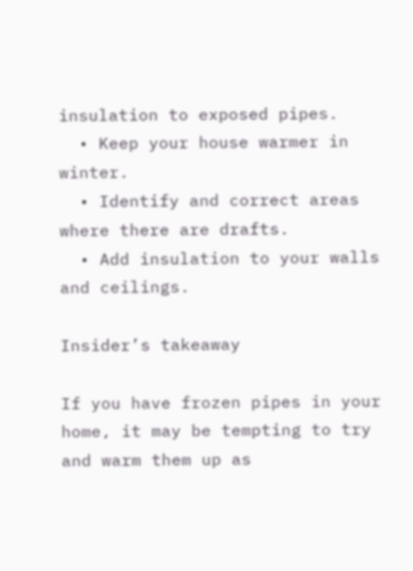insulation to exposed pipes.
  • Keep your house warmer in winter.
  • Identify and correct areas where there are drafts.
  • Add insulation to your walls and ceilings.

Insider’s takeaway

If you have frozen pipes in your home, it may be tempting to try and warm them up as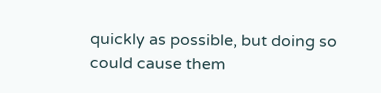quickly as possible, but doing so could cause them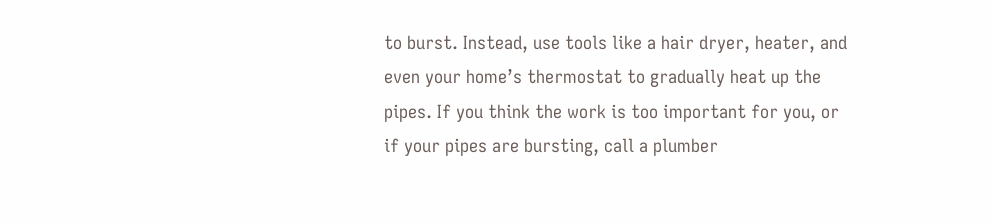to burst. Instead, use tools like a hair dryer, heater, and even your home’s thermostat to gradually heat up the pipes. If you think the work is too important for you, or if your pipes are bursting, call a plumber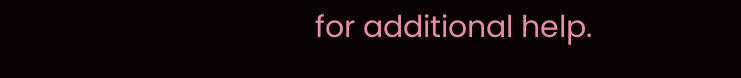for additional help.